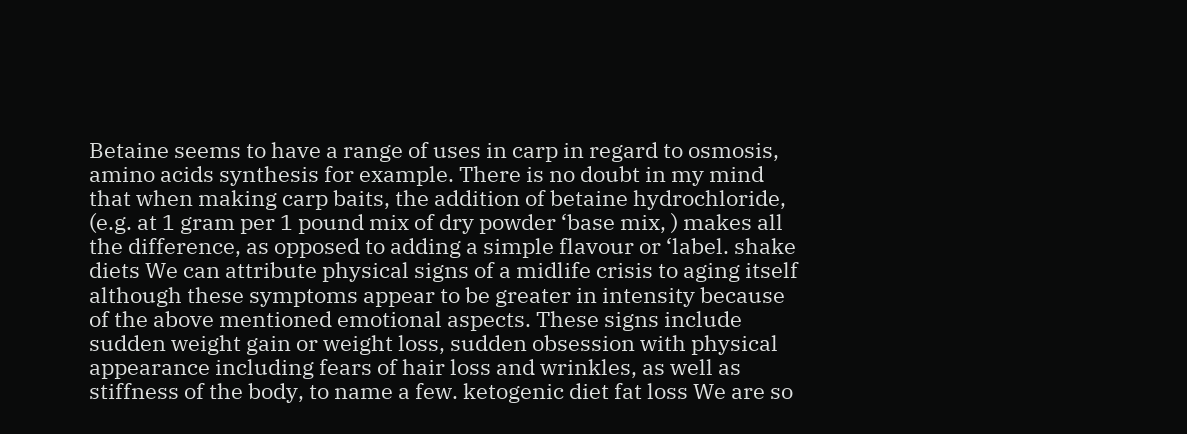Betaine seems to have a range of uses in carp in regard to osmosis, amino acids synthesis for example. There is no doubt in my mind that when making carp baits, the addition of betaine hydrochloride, (e.g. at 1 gram per 1 pound mix of dry powder ‘base mix, ) makes all the difference, as opposed to adding a simple flavour or ‘label. shake diets We can attribute physical signs of a midlife crisis to aging itself although these symptoms appear to be greater in intensity because of the above mentioned emotional aspects. These signs include sudden weight gain or weight loss, sudden obsession with physical appearance including fears of hair loss and wrinkles, as well as stiffness of the body, to name a few. ketogenic diet fat loss We are so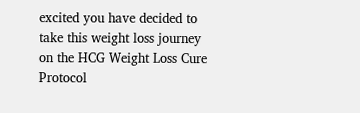excited you have decided to take this weight loss journey on the HCG Weight Loss Cure Protocol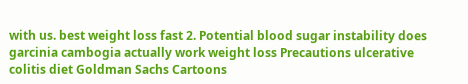with us. best weight loss fast 2. Potential blood sugar instability does garcinia cambogia actually work weight loss Precautions ulcerative colitis diet Goldman Sachs Cartoons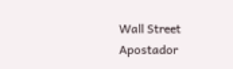Wall Street Apostador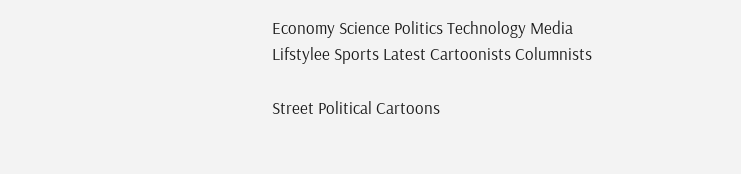Economy Science Politics Technology Media Lifstylee Sports Latest Cartoonists Columnists

Street Political Cartoons